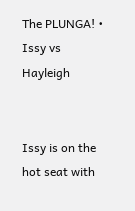The PLUNGA! • Issy vs Hayleigh


Issy is on the hot seat with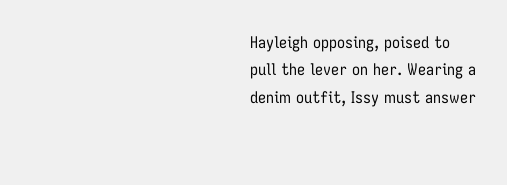Hayleigh opposing, poised to pull the lever on her. Wearing a denim outfit, Issy must answer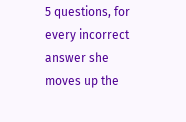5 questions, for every incorrect answer she moves up the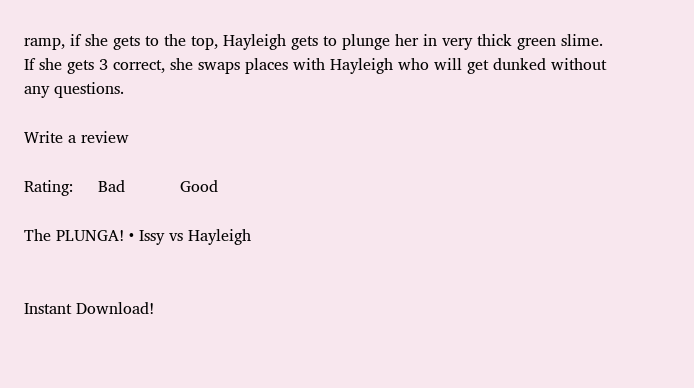ramp, if she gets to the top, Hayleigh gets to plunge her in very thick green slime. If she gets 3 correct, she swaps places with Hayleigh who will get dunked without any questions.

Write a review

Rating:     Bad           Good

The PLUNGA! • Issy vs Hayleigh


Instant Download!